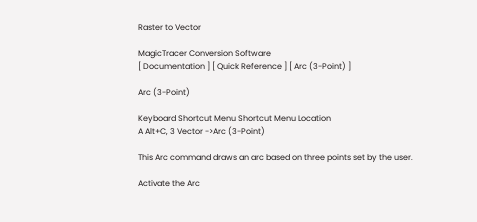Raster to Vector

MagicTracer Conversion Software
[ Documentation ] [ Quick Reference ] [ Arc (3-Point) ]

Arc (3-Point)

Keyboard Shortcut Menu Shortcut Menu Location
A Alt+C, 3 Vector ->Arc (3-Point)

This Arc command draws an arc based on three points set by the user.

Activate the Arc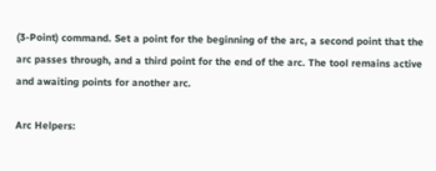(3-Point) command. Set a point for the beginning of the arc, a second point that the arc passes through, and a third point for the end of the arc. The tool remains active and awaiting points for another arc.

Arc Helpers: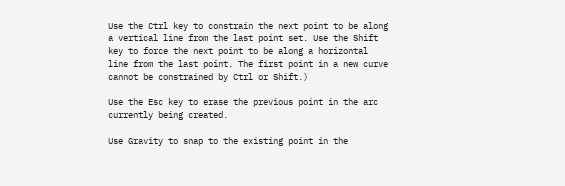Use the Ctrl key to constrain the next point to be along a vertical line from the last point set. Use the Shift key to force the next point to be along a horizontal line from the last point. The first point in a new curve cannot be constrained by Ctrl or Shift.)

Use the Esc key to erase the previous point in the arc currently being created.

Use Gravity to snap to the existing point in the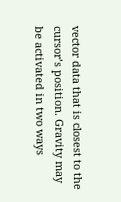vector data that is closest to the cursor’s position. Gravity may be activated in two ways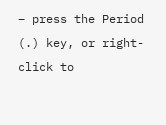– press the Period (.) key, or right-click to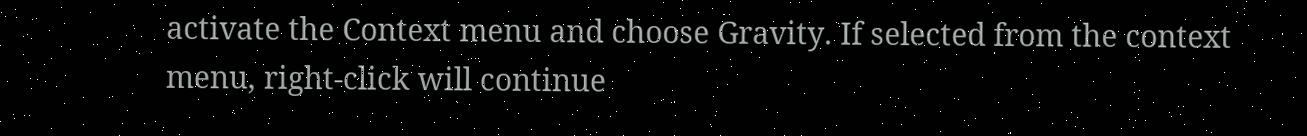activate the Context menu and choose Gravity. If selected from the context menu, right-click will continue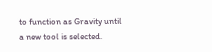to function as Gravity until a new tool is selected.